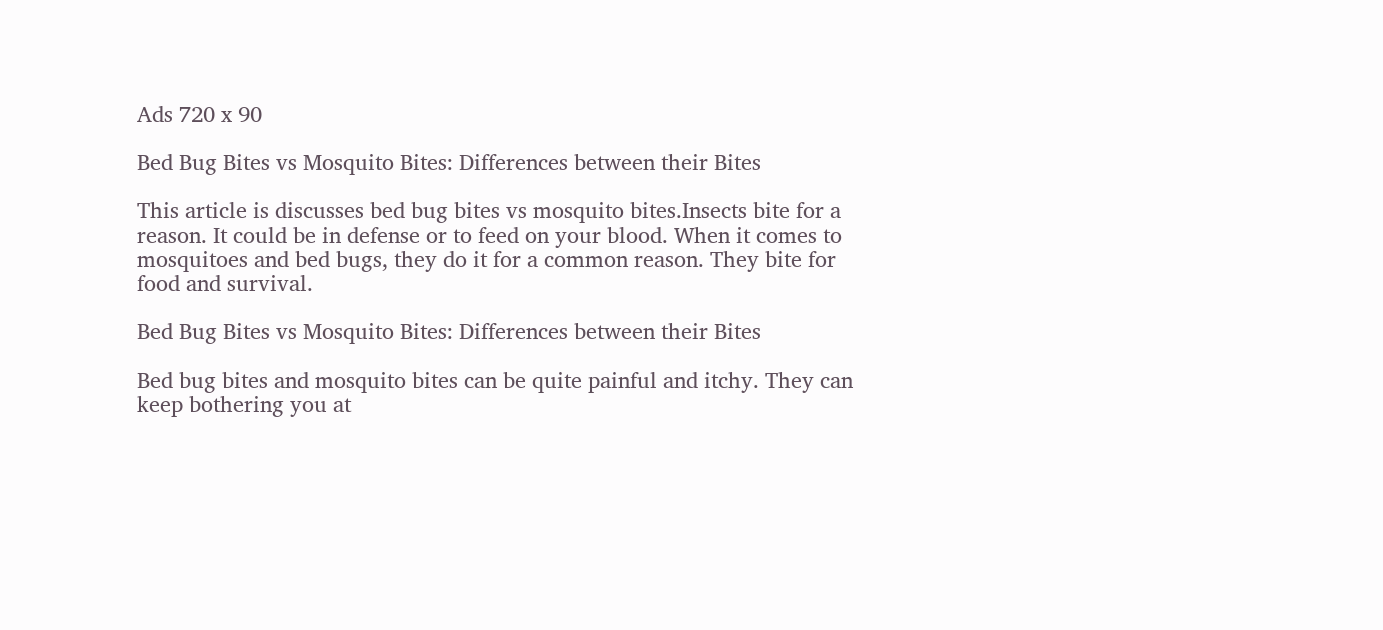Ads 720 x 90

Bed Bug Bites vs Mosquito Bites: Differences between their Bites

This article is discusses bed bug bites vs mosquito bites.Insects bite for a reason. It could be in defense or to feed on your blood. When it comes to mosquitoes and bed bugs, they do it for a common reason. They bite for food and survival.

Bed Bug Bites vs Mosquito Bites: Differences between their Bites

Bed bug bites and mosquito bites can be quite painful and itchy. They can keep bothering you at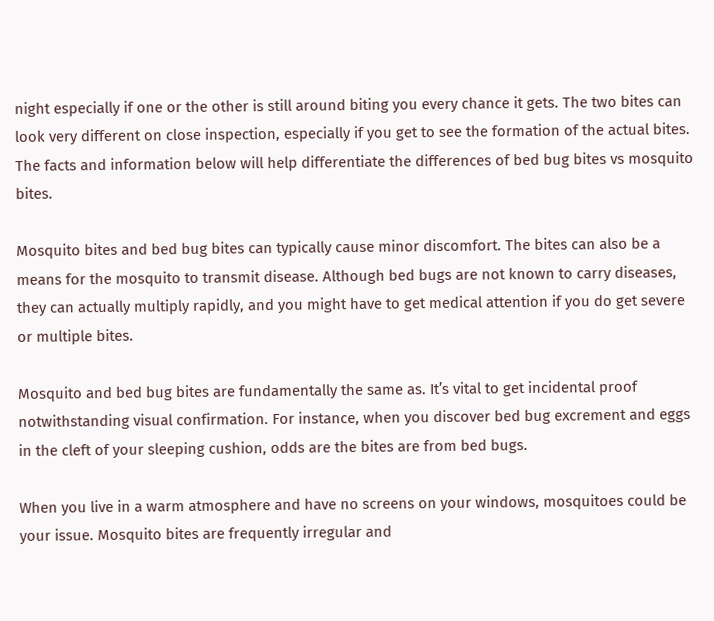night especially if one or the other is still around biting you every chance it gets. The two bites can look very different on close inspection, especially if you get to see the formation of the actual bites. The facts and information below will help differentiate the differences of bed bug bites vs mosquito bites.

Mosquito bites and bed bug bites can typically cause minor discomfort. The bites can also be a means for the mosquito to transmit disease. Although bed bugs are not known to carry diseases, they can actually multiply rapidly, and you might have to get medical attention if you do get severe or multiple bites.

Mosquito and bed bug bites are fundamentally the same as. It’s vital to get incidental proof notwithstanding visual confirmation. For instance, when you discover bed bug excrement and eggs in the cleft of your sleeping cushion, odds are the bites are from bed bugs.

When you live in a warm atmosphere and have no screens on your windows, mosquitoes could be your issue. Mosquito bites are frequently irregular and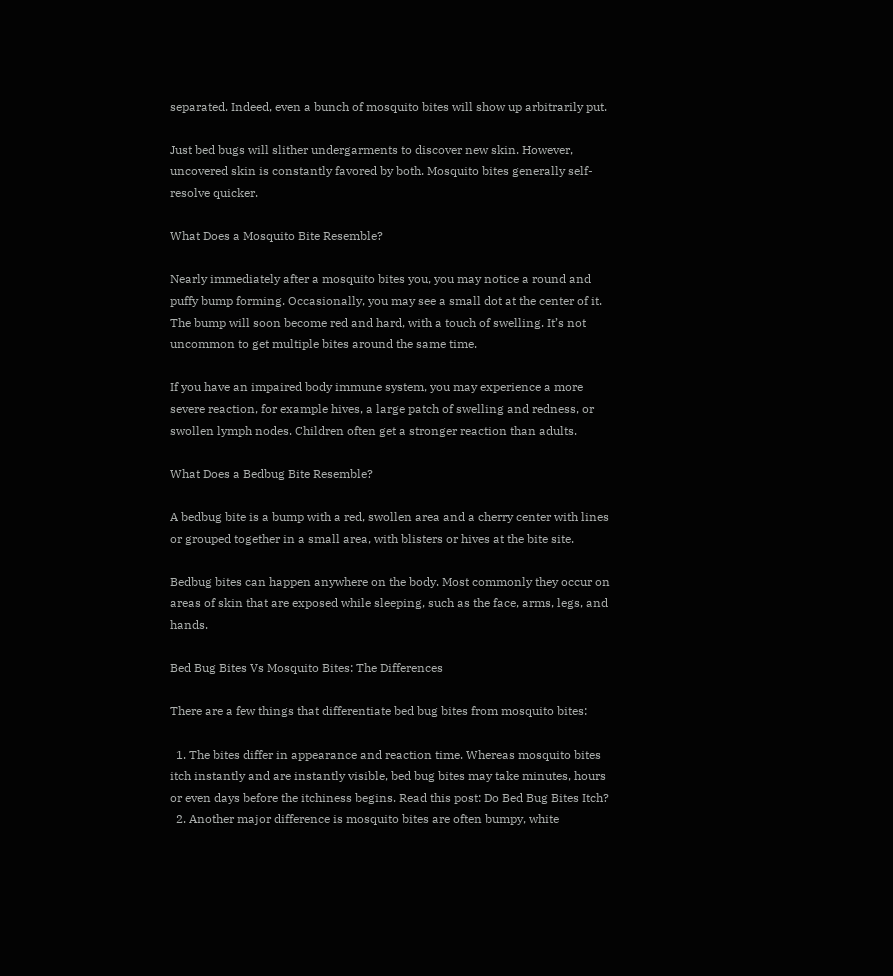separated. Indeed, even a bunch of mosquito bites will show up arbitrarily put.

Just bed bugs will slither undergarments to discover new skin. However, uncovered skin is constantly favored by both. Mosquito bites generally self-resolve quicker.

What Does a Mosquito Bite Resemble?

Nearly immediately after a mosquito bites you, you may notice a round and puffy bump forming. Occasionally, you may see a small dot at the center of it. The bump will soon become red and hard, with a touch of swelling. It’s not uncommon to get multiple bites around the same time.

If you have an impaired body immune system, you may experience a more severe reaction, for example hives, a large patch of swelling and redness, or swollen lymph nodes. Children often get a stronger reaction than adults.

What Does a Bedbug Bite Resemble?

A bedbug bite is a bump with a red, swollen area and a cherry center with lines or grouped together in a small area, with blisters or hives at the bite site.

Bedbug bites can happen anywhere on the body. Most commonly they occur on areas of skin that are exposed while sleeping, such as the face, arms, legs, and hands.

Bed Bug Bites Vs Mosquito Bites: The Differences

There are a few things that differentiate bed bug bites from mosquito bites:

  1. The bites differ in appearance and reaction time. Whereas mosquito bites itch instantly and are instantly visible, bed bug bites may take minutes, hours or even days before the itchiness begins. Read this post: Do Bed Bug Bites Itch?
  2. Another major difference is mosquito bites are often bumpy, white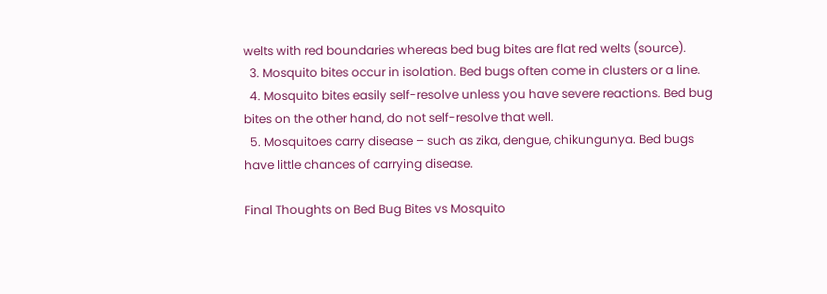welts with red boundaries whereas bed bug bites are flat red welts (source).
  3. Mosquito bites occur in isolation. Bed bugs often come in clusters or a line.
  4. Mosquito bites easily self-resolve unless you have severe reactions. Bed bug bites on the other hand, do not self-resolve that well.
  5. Mosquitoes carry disease – such as zika, dengue, chikungunya. Bed bugs have little chances of carrying disease.

Final Thoughts on Bed Bug Bites vs Mosquito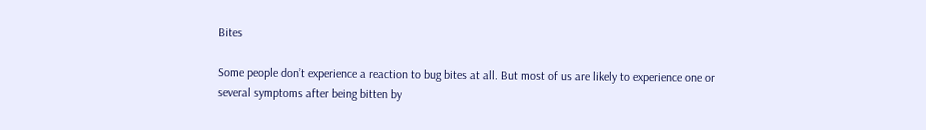Bites

Some people don’t experience a reaction to bug bites at all. But most of us are likely to experience one or several symptoms after being bitten by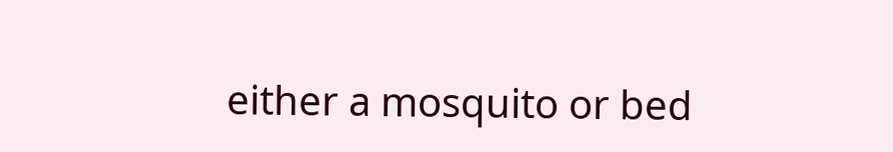either a mosquito or bed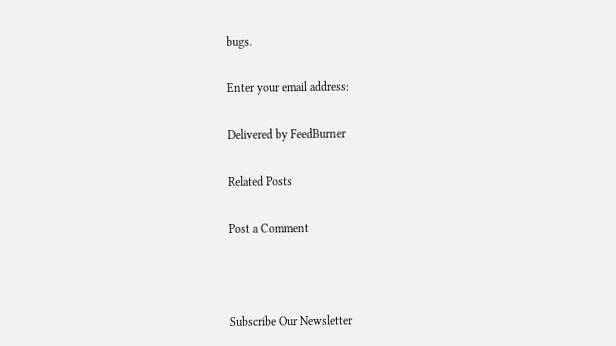bugs.

Enter your email address:

Delivered by FeedBurner

Related Posts

Post a Comment



Subscribe Our Newsletter